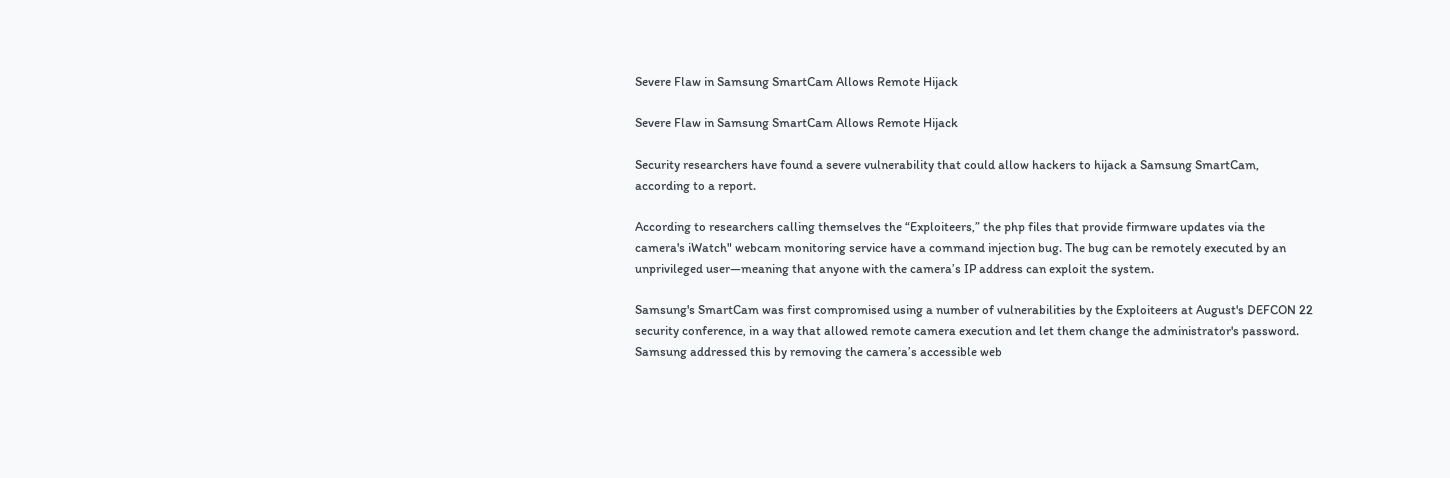Severe Flaw in Samsung SmartCam Allows Remote Hijack

Severe Flaw in Samsung SmartCam Allows Remote Hijack

Security researchers have found a severe vulnerability that could allow hackers to hijack a Samsung SmartCam, according to a report.

According to researchers calling themselves the “Exploiteers,” the php files that provide firmware updates via the camera's iWatch" webcam monitoring service have a command injection bug. The bug can be remotely executed by an unprivileged user—meaning that anyone with the camera’s IP address can exploit the system.

Samsung's SmartCam was first compromised using a number of vulnerabilities by the Exploiteers at August's DEFCON 22 security conference, in a way that allowed remote camera execution and let them change the administrator's password. Samsung addressed this by removing the camera’s accessible web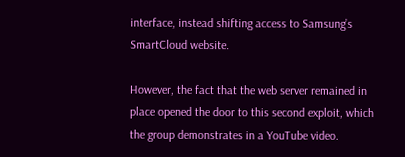interface, instead shifting access to Samsung’s SmartCloud website.

However, the fact that the web server remained in place opened the door to this second exploit, which the group demonstrates in a YouTube video.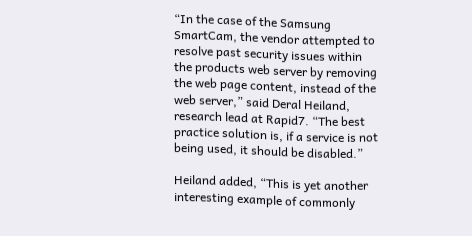“In the case of the Samsung SmartCam, the vendor attempted to resolve past security issues within the products web server by removing the web page content, instead of the web server,” said Deral Heiland, research lead at Rapid7. “The best practice solution is, if a service is not being used, it should be disabled.”

Heiland added, “This is yet another interesting example of commonly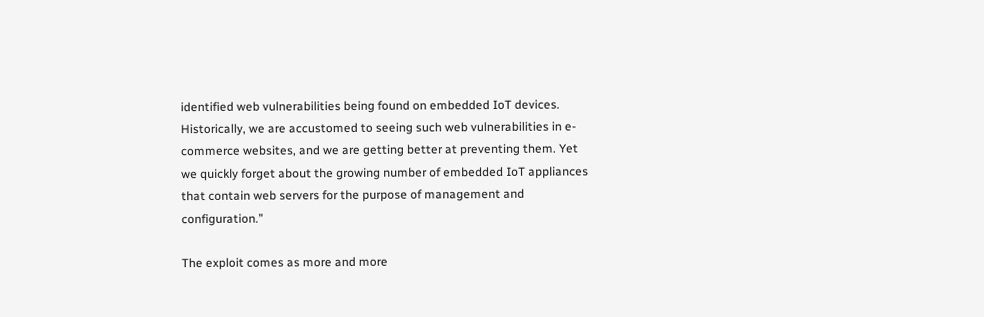identified web vulnerabilities being found on embedded IoT devices. Historically, we are accustomed to seeing such web vulnerabilities in e-commerce websites, and we are getting better at preventing them. Yet we quickly forget about the growing number of embedded IoT appliances that contain web servers for the purpose of management and configuration.”

The exploit comes as more and more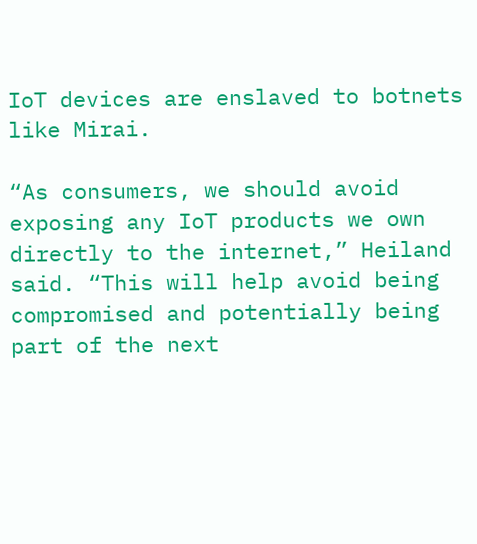IoT devices are enslaved to botnets like Mirai.

“As consumers, we should avoid exposing any IoT products we own directly to the internet,” Heiland said. “This will help avoid being compromised and potentially being part of the next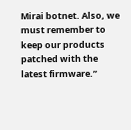Mirai botnet. Also, we must remember to keep our products patched with the latest firmware.”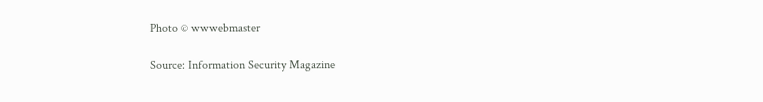Photo © wwwebmaster

Source: Information Security Magazine